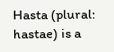Hasta (plural: hastae) is a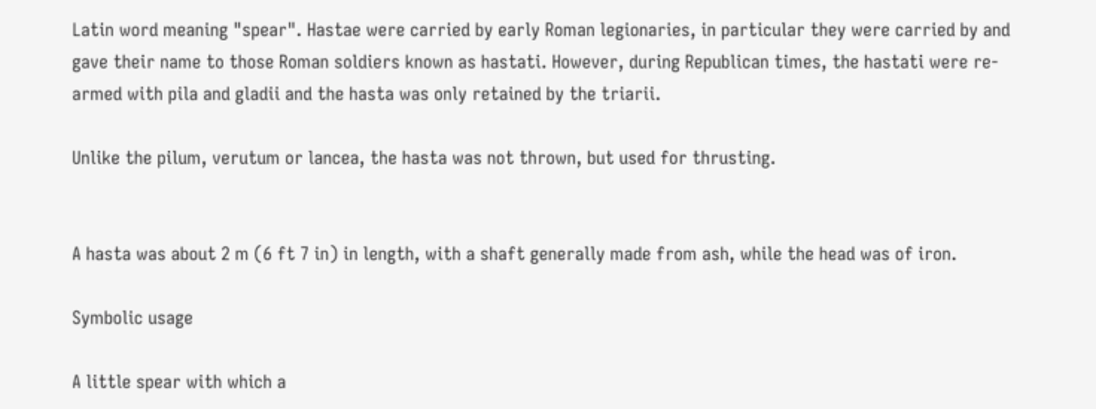Latin word meaning "spear". Hastae were carried by early Roman legionaries, in particular they were carried by and gave their name to those Roman soldiers known as hastati. However, during Republican times, the hastati were re-armed with pila and gladii and the hasta was only retained by the triarii.

Unlike the pilum, verutum or lancea, the hasta was not thrown, but used for thrusting.


A hasta was about 2 m (6 ft 7 in) in length, with a shaft generally made from ash, while the head was of iron.

Symbolic usage

A little spear with which a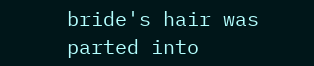bride's hair was parted into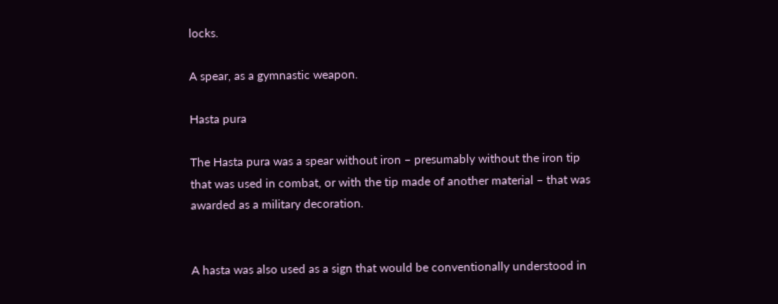locks.

A spear, as a gymnastic weapon.

Hasta pura

The Hasta pura was a spear without iron – presumably without the iron tip that was used in combat, or with the tip made of another material – that was awarded as a military decoration.


A hasta was also used as a sign that would be conventionally understood in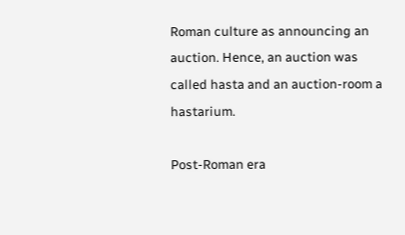Roman culture as announcing an auction. Hence, an auction was called hasta and an auction-room a hastarium.

Post-Roman era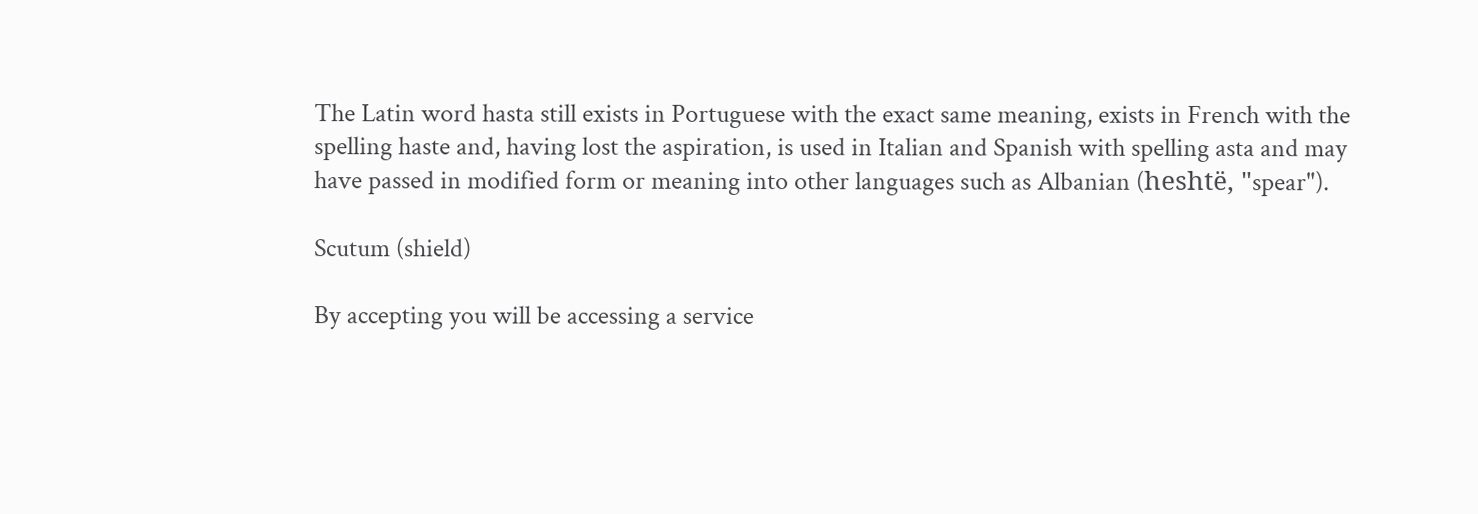The Latin word hasta still exists in Portuguese with the exact same meaning, exists in French with the spelling haste and, having lost the aspiration, is used in Italian and Spanish with spelling asta and may have passed in modified form or meaning into other languages such as Albanian (heshtë, "spear").

Scutum (shield)

By accepting you will be accessing a service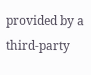provided by a third-party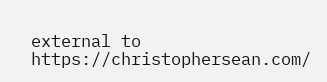external to https://christophersean.com/